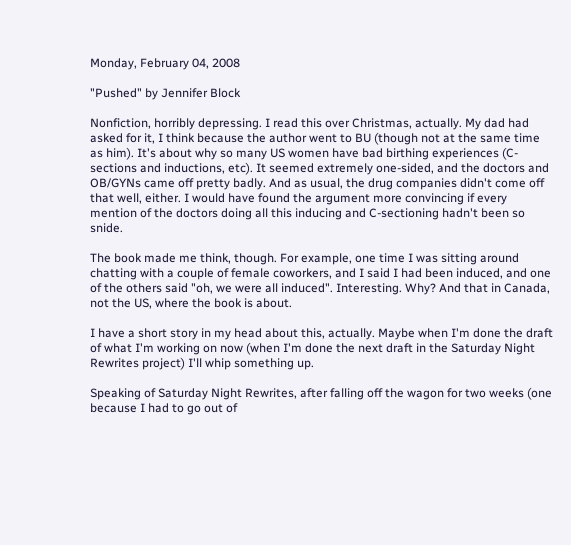Monday, February 04, 2008

"Pushed" by Jennifer Block

Nonfiction, horribly depressing. I read this over Christmas, actually. My dad had asked for it, I think because the author went to BU (though not at the same time as him). It's about why so many US women have bad birthing experiences (C-sections and inductions, etc). It seemed extremely one-sided, and the doctors and OB/GYNs came off pretty badly. And as usual, the drug companies didn't come off that well, either. I would have found the argument more convincing if every mention of the doctors doing all this inducing and C-sectioning hadn't been so snide.

The book made me think, though. For example, one time I was sitting around chatting with a couple of female coworkers, and I said I had been induced, and one of the others said "oh, we were all induced". Interesting. Why? And that in Canada, not the US, where the book is about.

I have a short story in my head about this, actually. Maybe when I'm done the draft of what I'm working on now (when I'm done the next draft in the Saturday Night Rewrites project) I'll whip something up.

Speaking of Saturday Night Rewrites, after falling off the wagon for two weeks (one because I had to go out of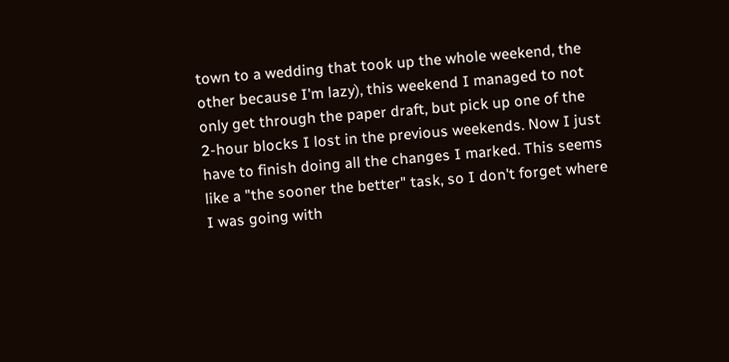town to a wedding that took up the whole weekend, the other because I'm lazy), this weekend I managed to not only get through the paper draft, but pick up one of the 2-hour blocks I lost in the previous weekends. Now I just have to finish doing all the changes I marked. This seems like a "the sooner the better" task, so I don't forget where I was going with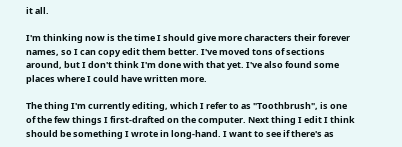it all.

I'm thinking now is the time I should give more characters their forever names, so I can copy edit them better. I've moved tons of sections around, but I don't think I'm done with that yet. I've also found some places where I could have written more.

The thing I'm currently editing, which I refer to as "Toothbrush", is one of the few things I first-drafted on the computer. Next thing I edit I think should be something I wrote in long-hand. I want to see if there's as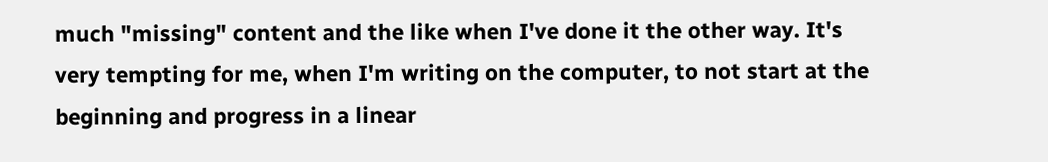much "missing" content and the like when I've done it the other way. It's very tempting for me, when I'm writing on the computer, to not start at the beginning and progress in a linear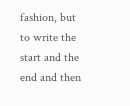fashion, but to write the start and the end and then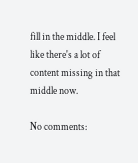fill in the middle. I feel like there's a lot of content missing in that middle now.

No comments: